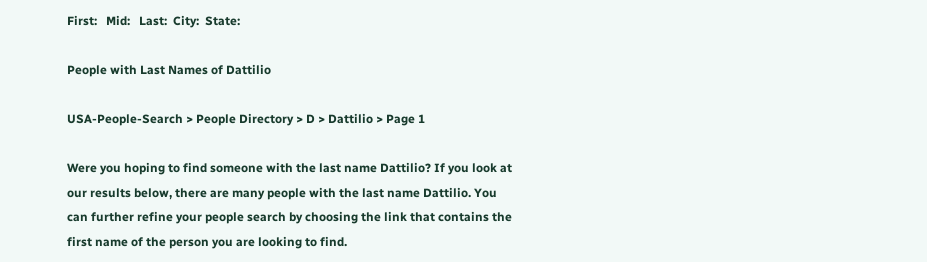First:   Mid:   Last:  City:  State:

People with Last Names of Dattilio

USA-People-Search > People Directory > D > Dattilio > Page 1

Were you hoping to find someone with the last name Dattilio? If you look at our results below, there are many people with the last name Dattilio. You can further refine your people search by choosing the link that contains the first name of the person you are looking to find.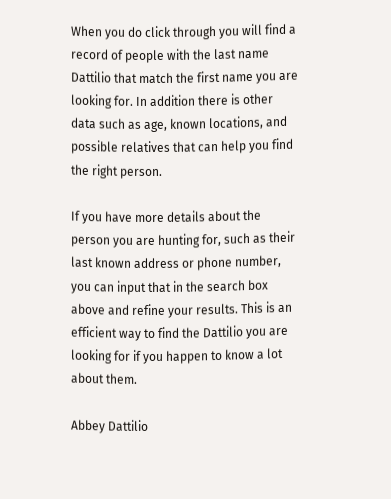When you do click through you will find a record of people with the last name Dattilio that match the first name you are looking for. In addition there is other data such as age, known locations, and possible relatives that can help you find the right person.

If you have more details about the person you are hunting for, such as their last known address or phone number, you can input that in the search box above and refine your results. This is an efficient way to find the Dattilio you are looking for if you happen to know a lot about them.

Abbey Dattilio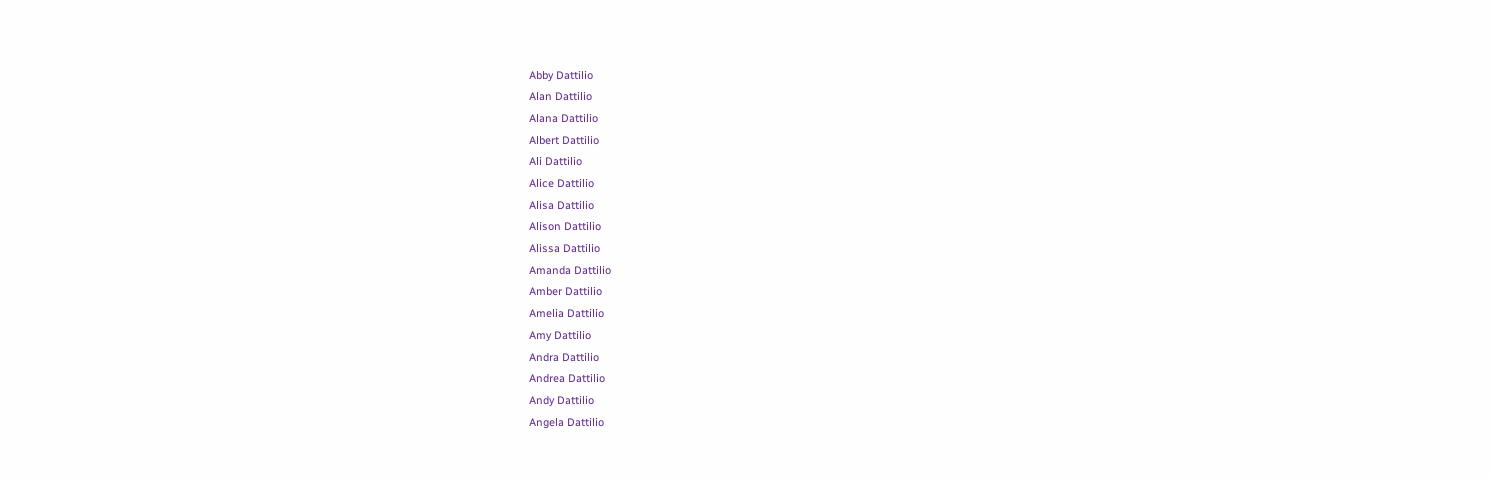Abby Dattilio
Alan Dattilio
Alana Dattilio
Albert Dattilio
Ali Dattilio
Alice Dattilio
Alisa Dattilio
Alison Dattilio
Alissa Dattilio
Amanda Dattilio
Amber Dattilio
Amelia Dattilio
Amy Dattilio
Andra Dattilio
Andrea Dattilio
Andy Dattilio
Angela Dattilio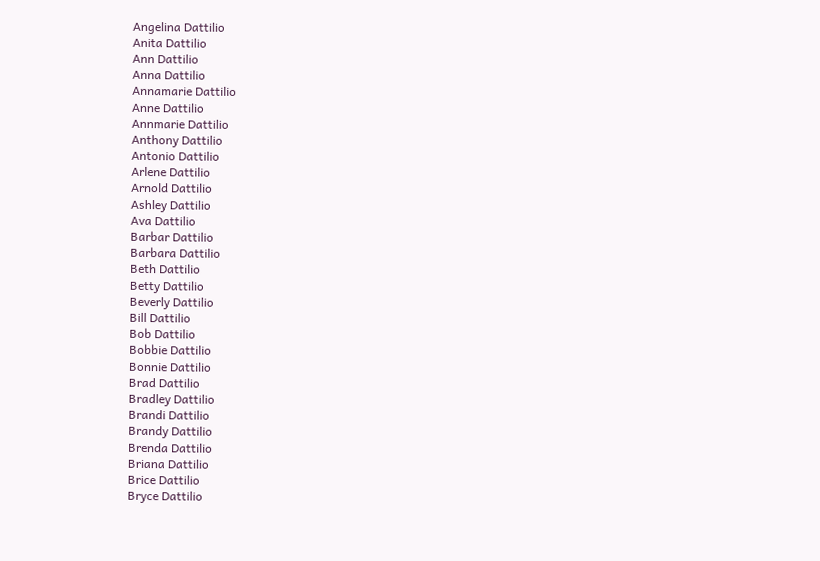Angelina Dattilio
Anita Dattilio
Ann Dattilio
Anna Dattilio
Annamarie Dattilio
Anne Dattilio
Annmarie Dattilio
Anthony Dattilio
Antonio Dattilio
Arlene Dattilio
Arnold Dattilio
Ashley Dattilio
Ava Dattilio
Barbar Dattilio
Barbara Dattilio
Beth Dattilio
Betty Dattilio
Beverly Dattilio
Bill Dattilio
Bob Dattilio
Bobbie Dattilio
Bonnie Dattilio
Brad Dattilio
Bradley Dattilio
Brandi Dattilio
Brandy Dattilio
Brenda Dattilio
Briana Dattilio
Brice Dattilio
Bryce Dattilio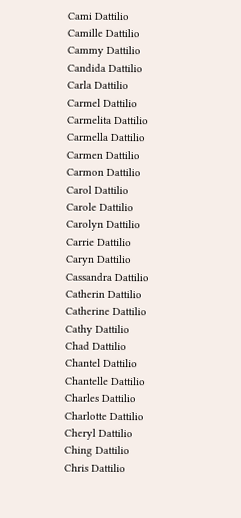Cami Dattilio
Camille Dattilio
Cammy Dattilio
Candida Dattilio
Carla Dattilio
Carmel Dattilio
Carmelita Dattilio
Carmella Dattilio
Carmen Dattilio
Carmon Dattilio
Carol Dattilio
Carole Dattilio
Carolyn Dattilio
Carrie Dattilio
Caryn Dattilio
Cassandra Dattilio
Catherin Dattilio
Catherine Dattilio
Cathy Dattilio
Chad Dattilio
Chantel Dattilio
Chantelle Dattilio
Charles Dattilio
Charlotte Dattilio
Cheryl Dattilio
Ching Dattilio
Chris Dattilio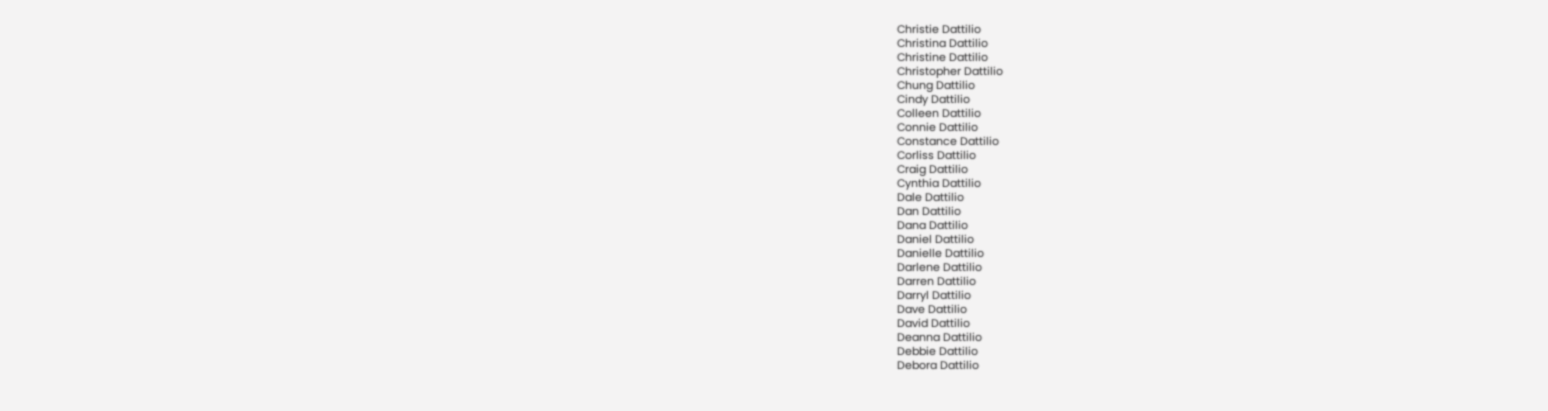Christie Dattilio
Christina Dattilio
Christine Dattilio
Christopher Dattilio
Chung Dattilio
Cindy Dattilio
Colleen Dattilio
Connie Dattilio
Constance Dattilio
Corliss Dattilio
Craig Dattilio
Cynthia Dattilio
Dale Dattilio
Dan Dattilio
Dana Dattilio
Daniel Dattilio
Danielle Dattilio
Darlene Dattilio
Darren Dattilio
Darryl Dattilio
Dave Dattilio
David Dattilio
Deanna Dattilio
Debbie Dattilio
Debora Dattilio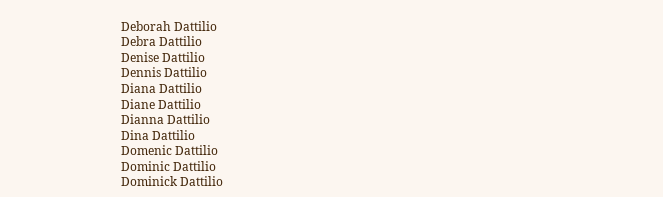Deborah Dattilio
Debra Dattilio
Denise Dattilio
Dennis Dattilio
Diana Dattilio
Diane Dattilio
Dianna Dattilio
Dina Dattilio
Domenic Dattilio
Dominic Dattilio
Dominick Dattilio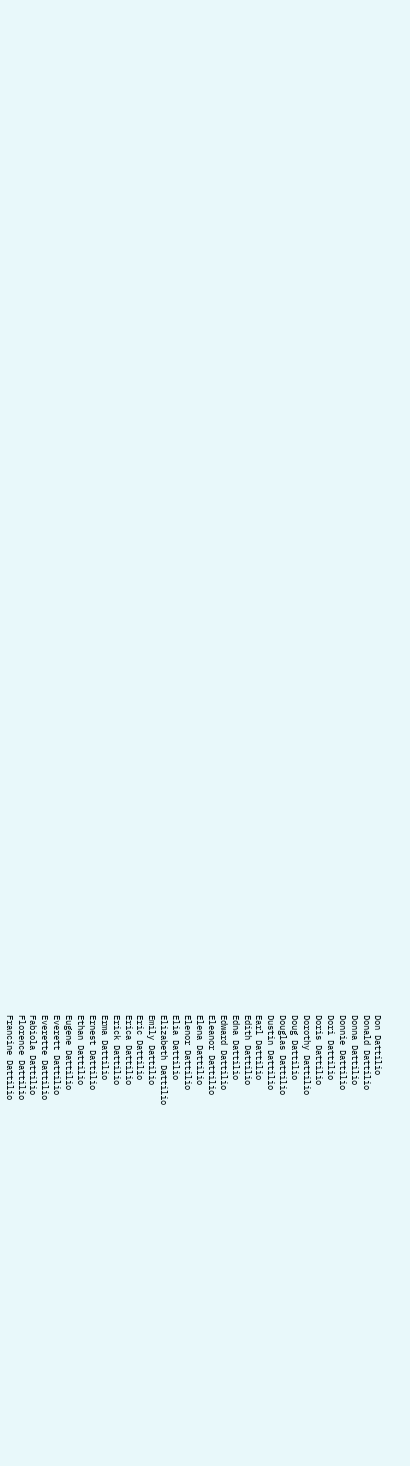Don Dattilio
Donald Dattilio
Donna Dattilio
Donnie Dattilio
Dori Dattilio
Doris Dattilio
Dorothy Dattilio
Doug Dattilio
Douglas Dattilio
Dustin Dattilio
Earl Dattilio
Edith Dattilio
Edna Dattilio
Edward Dattilio
Eleanor Dattilio
Elena Dattilio
Elenor Dattilio
Elia Dattilio
Elizabeth Dattilio
Emily Dattilio
Eric Dattilio
Erica Dattilio
Erick Dattilio
Erma Dattilio
Ernest Dattilio
Ethan Dattilio
Eugene Dattilio
Everett Dattilio
Everette Dattilio
Fabiola Dattilio
Florence Dattilio
Francine Dattilio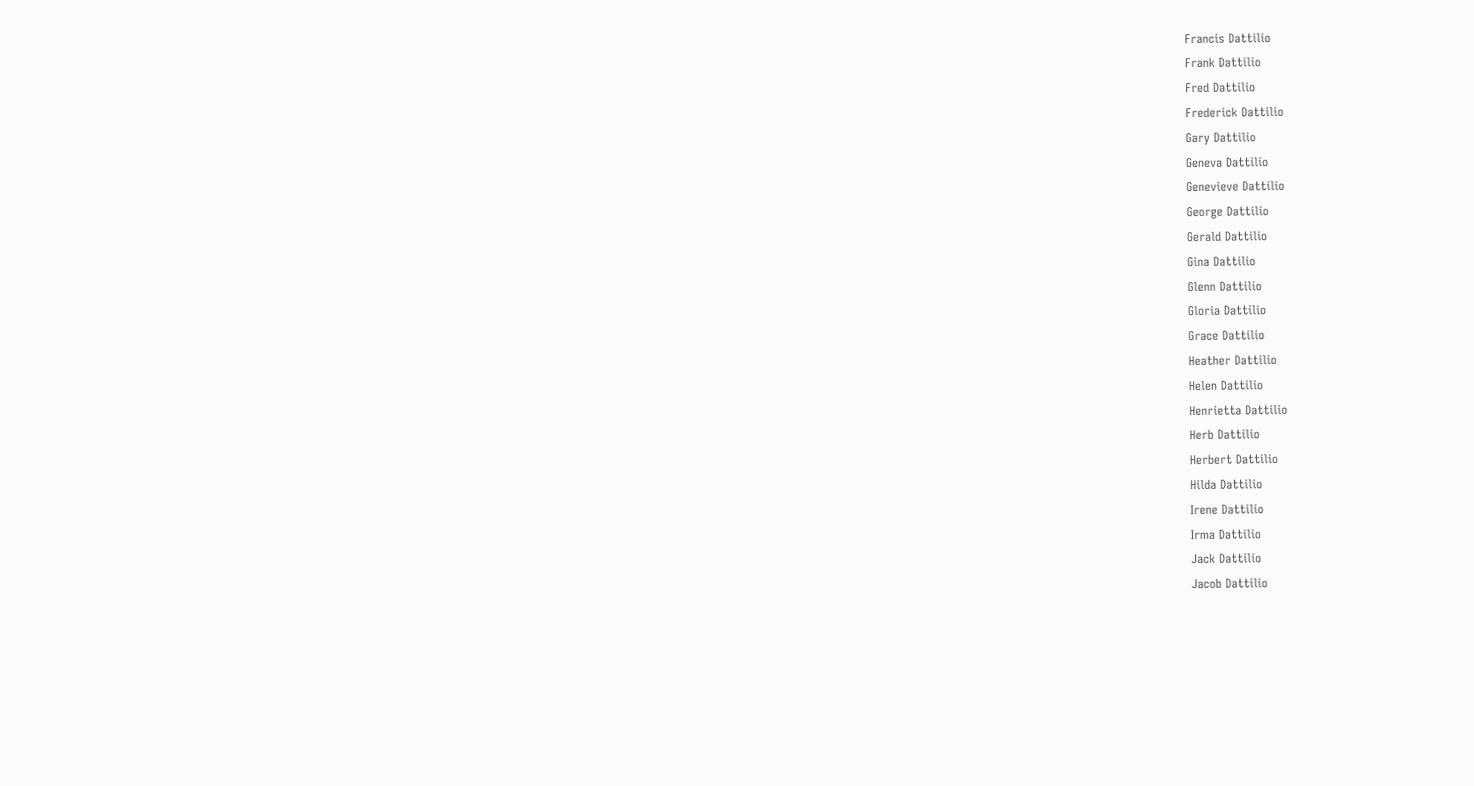Francis Dattilio
Frank Dattilio
Fred Dattilio
Frederick Dattilio
Gary Dattilio
Geneva Dattilio
Genevieve Dattilio
George Dattilio
Gerald Dattilio
Gina Dattilio
Glenn Dattilio
Gloria Dattilio
Grace Dattilio
Heather Dattilio
Helen Dattilio
Henrietta Dattilio
Herb Dattilio
Herbert Dattilio
Hilda Dattilio
Irene Dattilio
Irma Dattilio
Jack Dattilio
Jacob Dattilio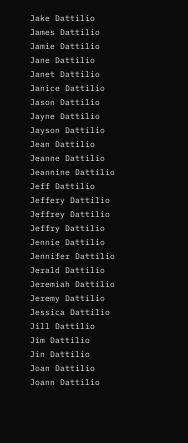Jake Dattilio
James Dattilio
Jamie Dattilio
Jane Dattilio
Janet Dattilio
Janice Dattilio
Jason Dattilio
Jayne Dattilio
Jayson Dattilio
Jean Dattilio
Jeanne Dattilio
Jeannine Dattilio
Jeff Dattilio
Jeffery Dattilio
Jeffrey Dattilio
Jeffry Dattilio
Jennie Dattilio
Jennifer Dattilio
Jerald Dattilio
Jeremiah Dattilio
Jeremy Dattilio
Jessica Dattilio
Jill Dattilio
Jim Dattilio
Jin Dattilio
Joan Dattilio
Joann Dattilio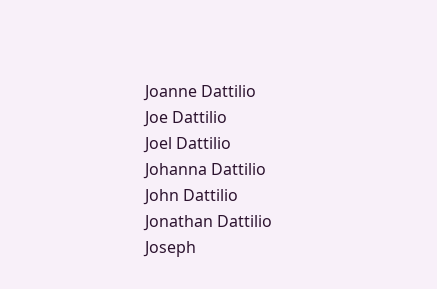Joanne Dattilio
Joe Dattilio
Joel Dattilio
Johanna Dattilio
John Dattilio
Jonathan Dattilio
Joseph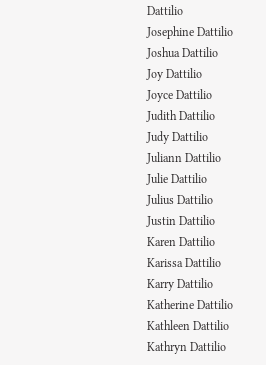Dattilio
Josephine Dattilio
Joshua Dattilio
Joy Dattilio
Joyce Dattilio
Judith Dattilio
Judy Dattilio
Juliann Dattilio
Julie Dattilio
Julius Dattilio
Justin Dattilio
Karen Dattilio
Karissa Dattilio
Karry Dattilio
Katherine Dattilio
Kathleen Dattilio
Kathryn Dattilio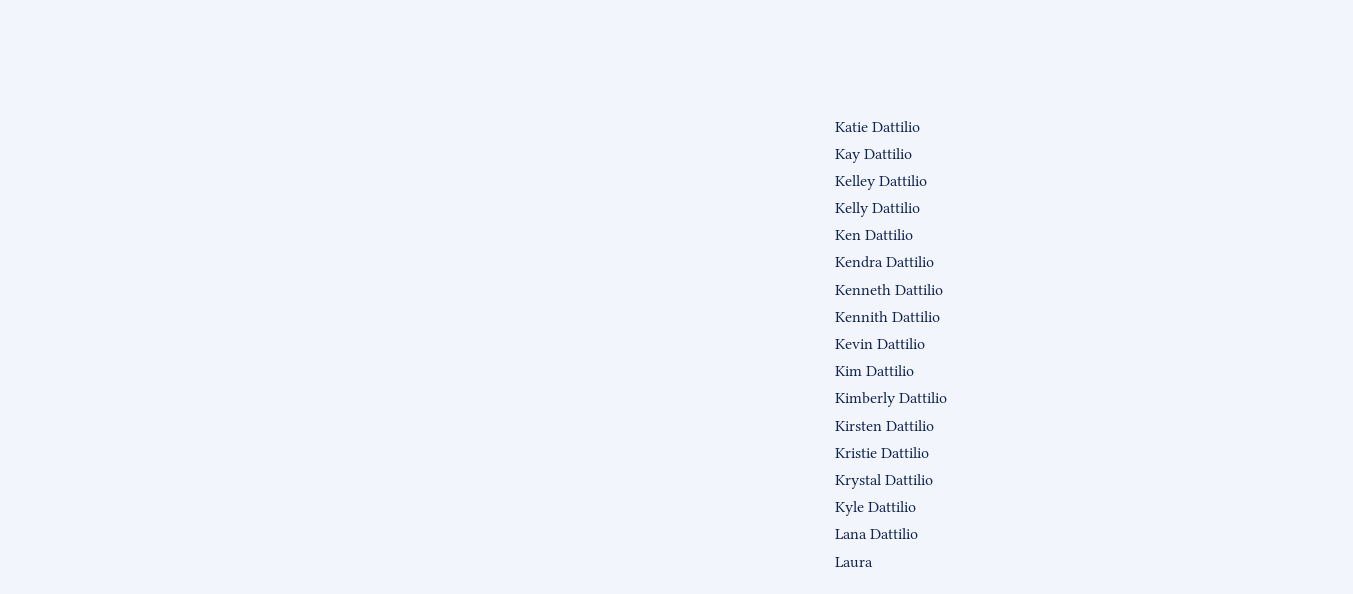Katie Dattilio
Kay Dattilio
Kelley Dattilio
Kelly Dattilio
Ken Dattilio
Kendra Dattilio
Kenneth Dattilio
Kennith Dattilio
Kevin Dattilio
Kim Dattilio
Kimberly Dattilio
Kirsten Dattilio
Kristie Dattilio
Krystal Dattilio
Kyle Dattilio
Lana Dattilio
Laura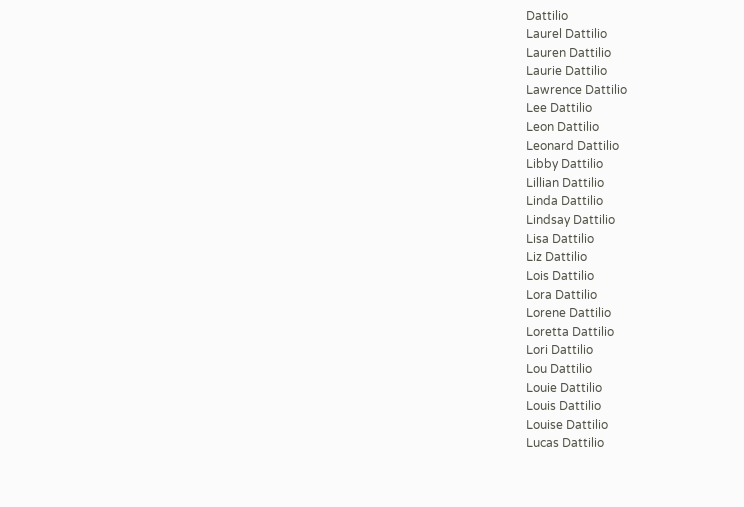Dattilio
Laurel Dattilio
Lauren Dattilio
Laurie Dattilio
Lawrence Dattilio
Lee Dattilio
Leon Dattilio
Leonard Dattilio
Libby Dattilio
Lillian Dattilio
Linda Dattilio
Lindsay Dattilio
Lisa Dattilio
Liz Dattilio
Lois Dattilio
Lora Dattilio
Lorene Dattilio
Loretta Dattilio
Lori Dattilio
Lou Dattilio
Louie Dattilio
Louis Dattilio
Louise Dattilio
Lucas Dattilio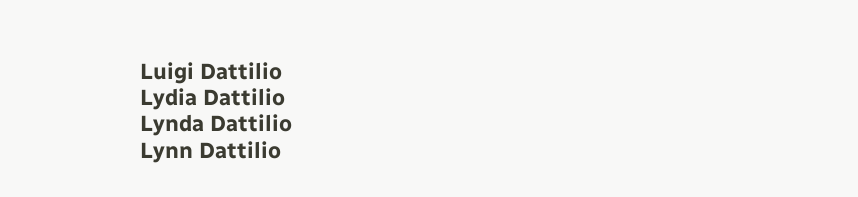Luigi Dattilio
Lydia Dattilio
Lynda Dattilio
Lynn Dattilio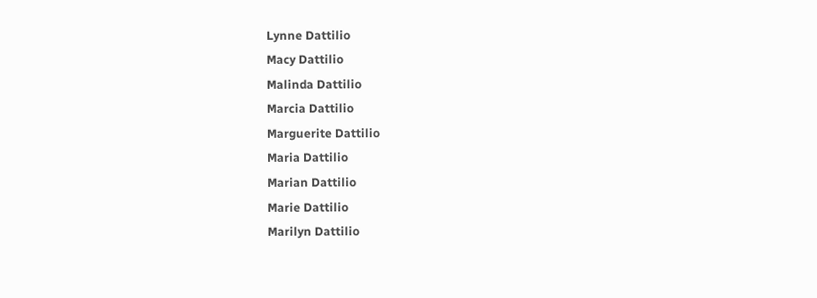Lynne Dattilio
Macy Dattilio
Malinda Dattilio
Marcia Dattilio
Marguerite Dattilio
Maria Dattilio
Marian Dattilio
Marie Dattilio
Marilyn Dattilio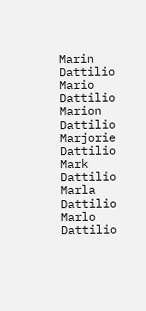Marin Dattilio
Mario Dattilio
Marion Dattilio
Marjorie Dattilio
Mark Dattilio
Marla Dattilio
Marlo Dattilio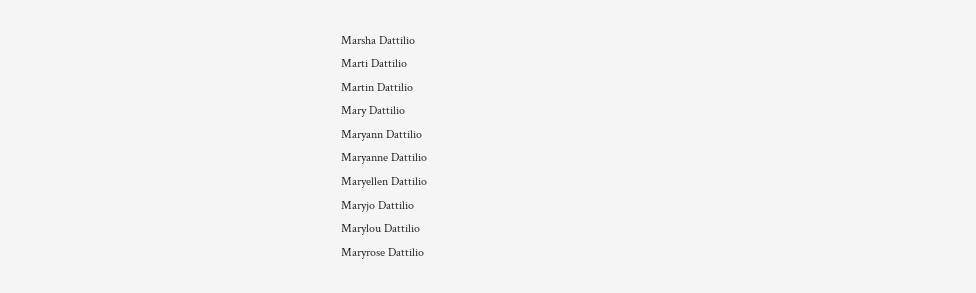Marsha Dattilio
Marti Dattilio
Martin Dattilio
Mary Dattilio
Maryann Dattilio
Maryanne Dattilio
Maryellen Dattilio
Maryjo Dattilio
Marylou Dattilio
Maryrose Dattilio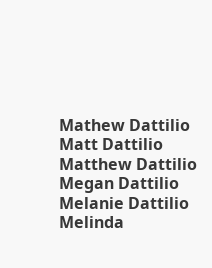Mathew Dattilio
Matt Dattilio
Matthew Dattilio
Megan Dattilio
Melanie Dattilio
Melinda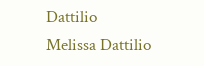Dattilio
Melissa Dattilio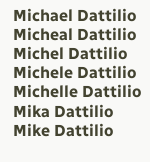Michael Dattilio
Micheal Dattilio
Michel Dattilio
Michele Dattilio
Michelle Dattilio
Mika Dattilio
Mike Dattilio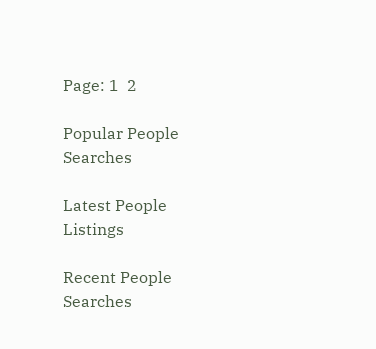Page: 1  2

Popular People Searches

Latest People Listings

Recent People Searches